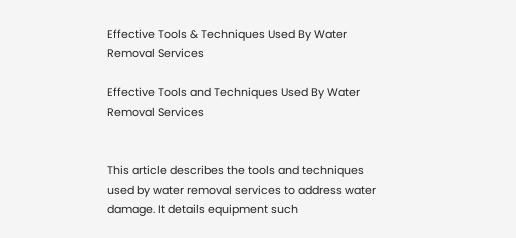Effective Tools & Techniques Used By Water Removal Services

Effective Tools and Techniques Used By Water Removal Services


This article describes the tools and techniques used by water removal services to address water damage. It details equipment such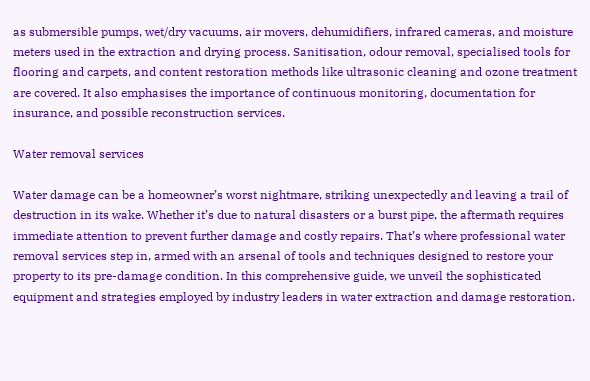as submersible pumps, wet/dry vacuums, air movers, dehumidifiers, infrared cameras, and moisture meters used in the extraction and drying process. Sanitisation, odour removal, specialised tools for flooring and carpets, and content restoration methods like ultrasonic cleaning and ozone treatment are covered. It also emphasises the importance of continuous monitoring, documentation for insurance, and possible reconstruction services.

Water removal services

Water damage can be a homeowner’s worst nightmare, striking unexpectedly and leaving a trail of destruction in its wake. Whether it’s due to natural disasters or a burst pipe, the aftermath requires immediate attention to prevent further damage and costly repairs. That’s where professional water removal services step in, armed with an arsenal of tools and techniques designed to restore your property to its pre-damage condition. In this comprehensive guide, we unveil the sophisticated equipment and strategies employed by industry leaders in water extraction and damage restoration.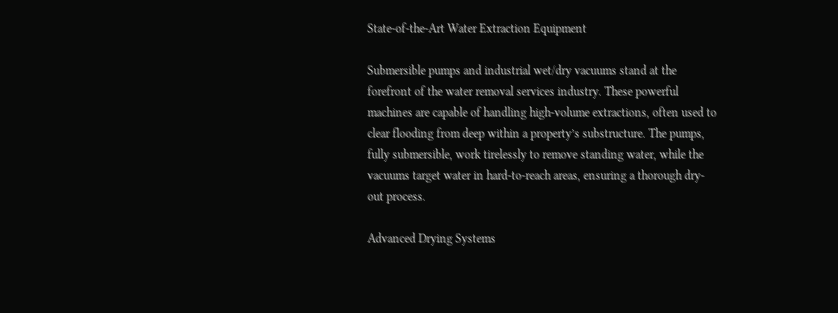State-of-the-Art Water Extraction Equipment

Submersible pumps and industrial wet/dry vacuums stand at the forefront of the water removal services industry. These powerful machines are capable of handling high-volume extractions, often used to clear flooding from deep within a property’s substructure. The pumps, fully submersible, work tirelessly to remove standing water, while the vacuums target water in hard-to-reach areas, ensuring a thorough dry-out process.

Advanced Drying Systems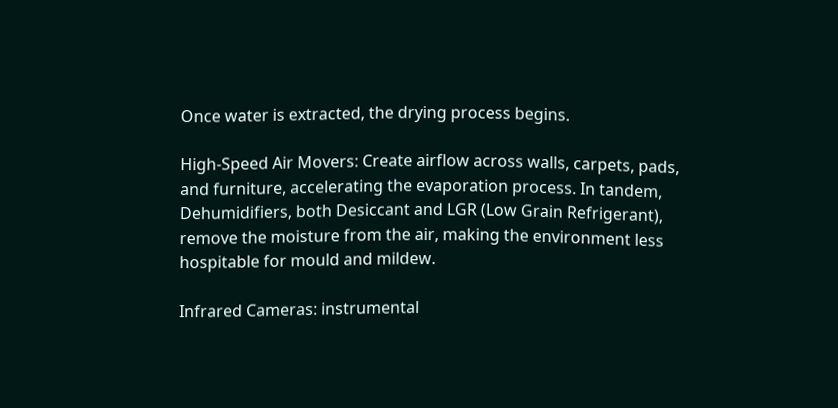Once water is extracted, the drying process begins.

High-Speed Air Movers: Create airflow across walls, carpets, pads, and furniture, accelerating the evaporation process. In tandem, Dehumidifiers, both Desiccant and LGR (Low Grain Refrigerant), remove the moisture from the air, making the environment less hospitable for mould and mildew.

Infrared Cameras: instrumental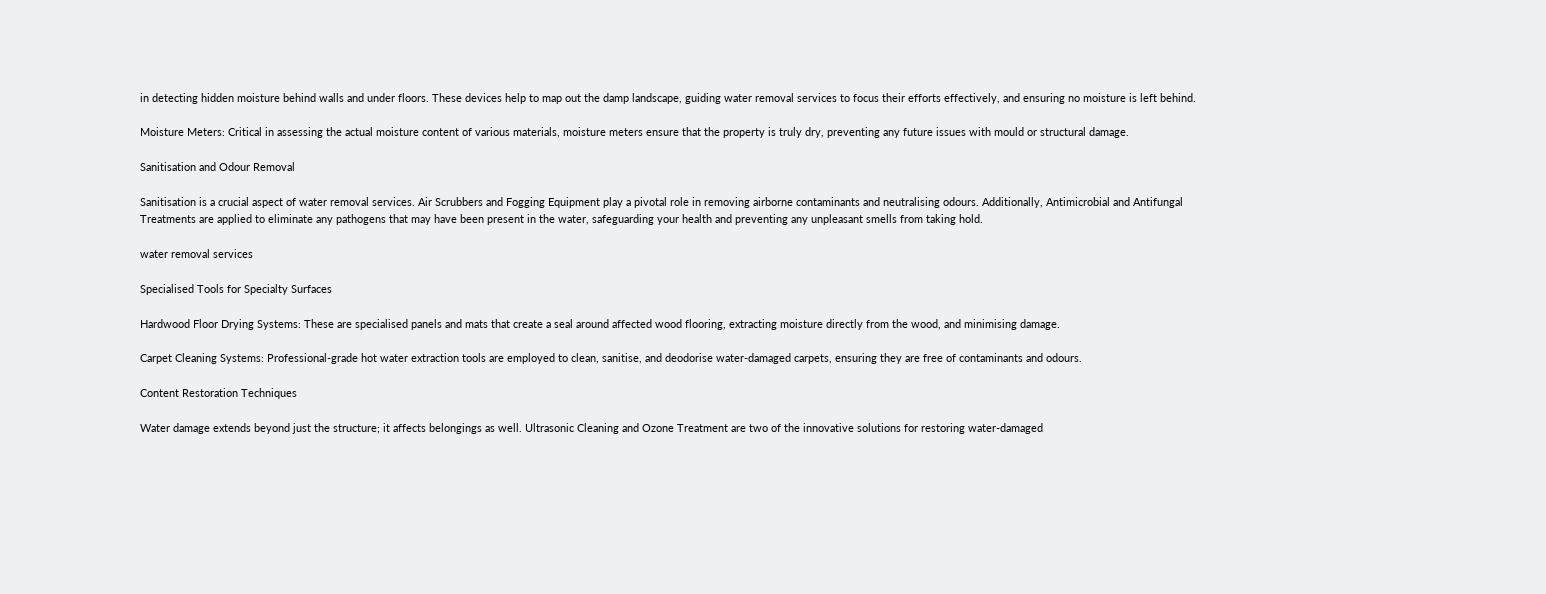in detecting hidden moisture behind walls and under floors. These devices help to map out the damp landscape, guiding water removal services to focus their efforts effectively, and ensuring no moisture is left behind.

Moisture Meters: Critical in assessing the actual moisture content of various materials, moisture meters ensure that the property is truly dry, preventing any future issues with mould or structural damage.

Sanitisation and Odour Removal

Sanitisation is a crucial aspect of water removal services. Air Scrubbers and Fogging Equipment play a pivotal role in removing airborne contaminants and neutralising odours. Additionally, Antimicrobial and Antifungal Treatments are applied to eliminate any pathogens that may have been present in the water, safeguarding your health and preventing any unpleasant smells from taking hold.

water removal services

Specialised Tools for Specialty Surfaces

Hardwood Floor Drying Systems: These are specialised panels and mats that create a seal around affected wood flooring, extracting moisture directly from the wood, and minimising damage.

Carpet Cleaning Systems: Professional-grade hot water extraction tools are employed to clean, sanitise, and deodorise water-damaged carpets, ensuring they are free of contaminants and odours.

Content Restoration Techniques

Water damage extends beyond just the structure; it affects belongings as well. Ultrasonic Cleaning and Ozone Treatment are two of the innovative solutions for restoring water-damaged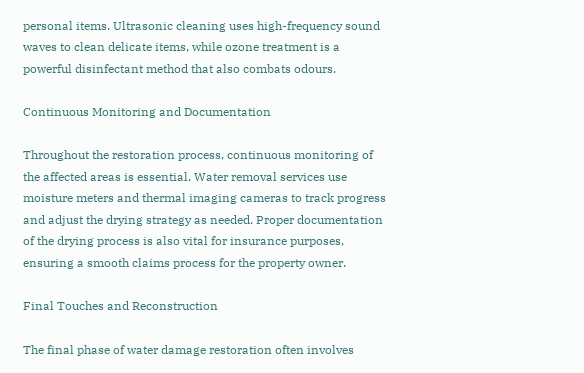personal items. Ultrasonic cleaning uses high-frequency sound waves to clean delicate items, while ozone treatment is a powerful disinfectant method that also combats odours.

Continuous Monitoring and Documentation

Throughout the restoration process, continuous monitoring of the affected areas is essential. Water removal services use moisture meters and thermal imaging cameras to track progress and adjust the drying strategy as needed. Proper documentation of the drying process is also vital for insurance purposes, ensuring a smooth claims process for the property owner.

Final Touches and Reconstruction

The final phase of water damage restoration often involves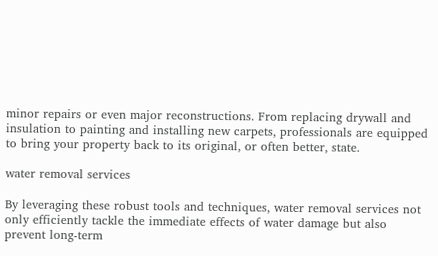minor repairs or even major reconstructions. From replacing drywall and insulation to painting and installing new carpets, professionals are equipped to bring your property back to its original, or often better, state.

water removal services

By leveraging these robust tools and techniques, water removal services not only efficiently tackle the immediate effects of water damage but also prevent long-term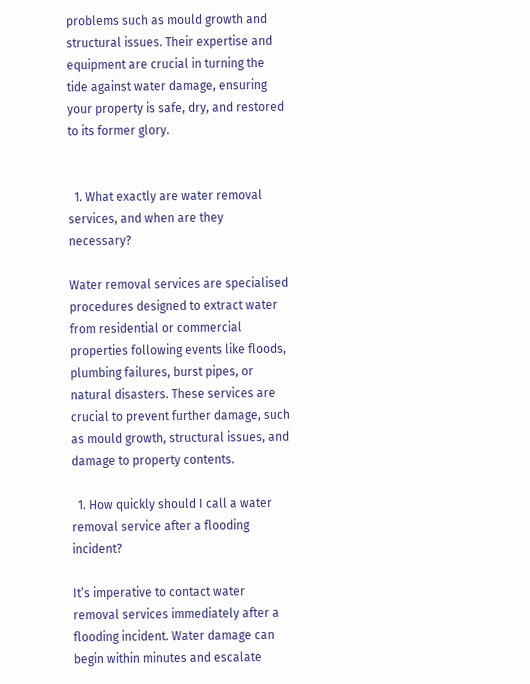problems such as mould growth and structural issues. Their expertise and equipment are crucial in turning the tide against water damage, ensuring your property is safe, dry, and restored to its former glory.


  1. What exactly are water removal services, and when are they necessary?

Water removal services are specialised procedures designed to extract water from residential or commercial properties following events like floods, plumbing failures, burst pipes, or natural disasters. These services are crucial to prevent further damage, such as mould growth, structural issues, and damage to property contents.

  1. How quickly should I call a water removal service after a flooding incident?

It’s imperative to contact water removal services immediately after a flooding incident. Water damage can begin within minutes and escalate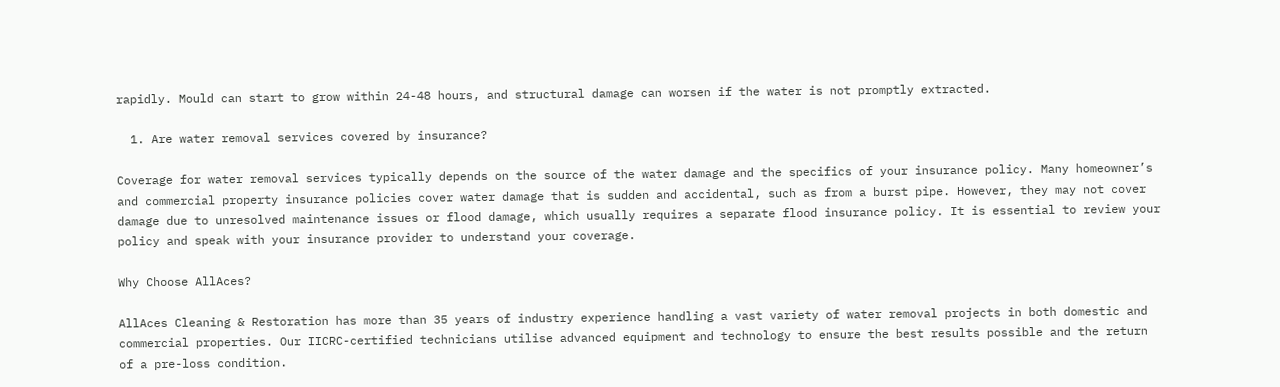rapidly. Mould can start to grow within 24-48 hours, and structural damage can worsen if the water is not promptly extracted.

  1. Are water removal services covered by insurance?

Coverage for water removal services typically depends on the source of the water damage and the specifics of your insurance policy. Many homeowner’s and commercial property insurance policies cover water damage that is sudden and accidental, such as from a burst pipe. However, they may not cover damage due to unresolved maintenance issues or flood damage, which usually requires a separate flood insurance policy. It is essential to review your policy and speak with your insurance provider to understand your coverage.

Why Choose AllAces?

AllAces Cleaning & Restoration has more than 35 years of industry experience handling a vast variety of water removal projects in both domestic and commercial properties. Our IICRC-certified technicians utilise advanced equipment and technology to ensure the best results possible and the return of a pre-loss condition.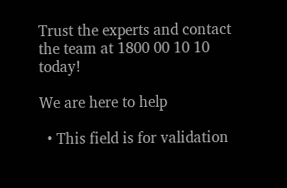Trust the experts and contact the team at 1800 00 10 10 today!

We are here to help

  • This field is for validation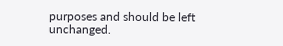purposes and should be left unchanged.